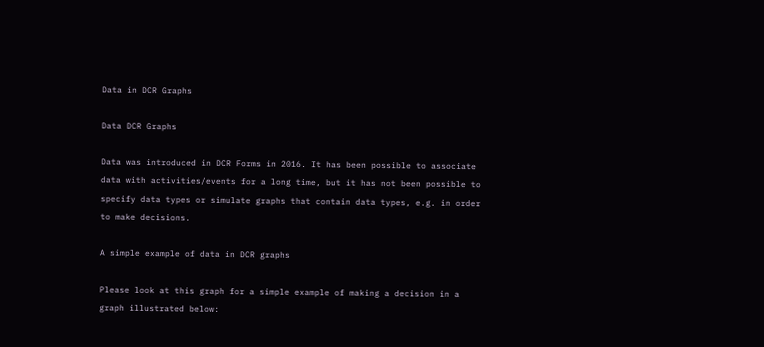Data in DCR Graphs

Data DCR Graphs

Data was introduced in DCR Forms in 2016. It has been possible to associate data with activities/events for a long time, but it has not been possible to specify data types or simulate graphs that contain data types, e.g. in order to make decisions.

A simple example of data in DCR graphs

Please look at this graph for a simple example of making a decision in a graph illustrated below: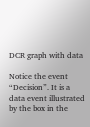DCR graph with data

Notice the event “Decision”. It is a data event illustrated by the box in the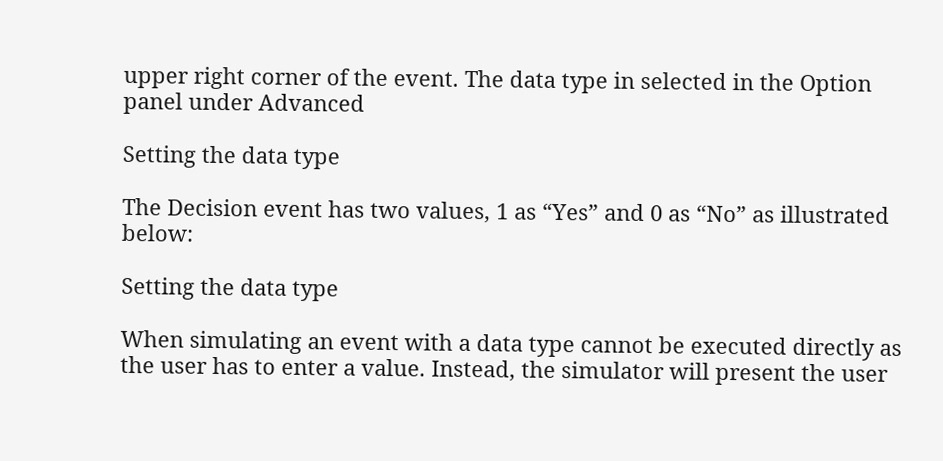upper right corner of the event. The data type in selected in the Option panel under Advanced

Setting the data type

The Decision event has two values, 1 as “Yes” and 0 as “No” as illustrated below:

Setting the data type

When simulating an event with a data type cannot be executed directly as the user has to enter a value. Instead, the simulator will present the user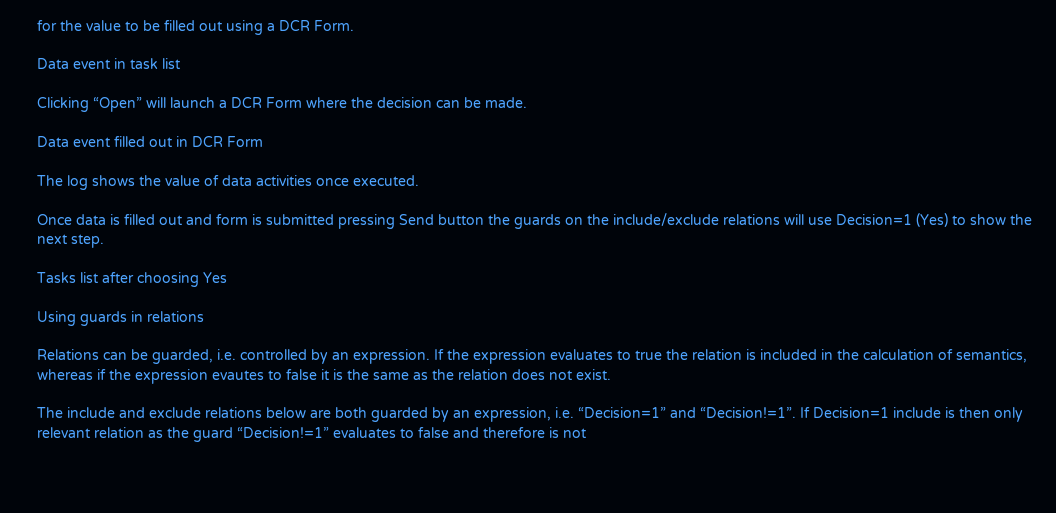for the value to be filled out using a DCR Form.

Data event in task list

Clicking “Open” will launch a DCR Form where the decision can be made.

Data event filled out in DCR Form

The log shows the value of data activities once executed.

Once data is filled out and form is submitted pressing Send button the guards on the include/exclude relations will use Decision=1 (Yes) to show the next step.

Tasks list after choosing Yes

Using guards in relations

Relations can be guarded, i.e. controlled by an expression. If the expression evaluates to true the relation is included in the calculation of semantics, whereas if the expression evautes to false it is the same as the relation does not exist.

The include and exclude relations below are both guarded by an expression, i.e. “Decision=1” and “Decision!=1”. If Decision=1 include is then only relevant relation as the guard “Decision!=1” evaluates to false and therefore is not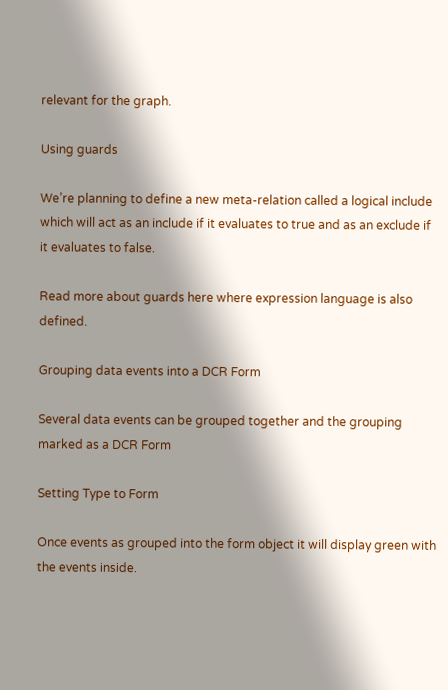relevant for the graph.

Using guards

We’re planning to define a new meta-relation called a logical include which will act as an include if it evaluates to true and as an exclude if it evaluates to false.

Read more about guards here where expression language is also defined.

Grouping data events into a DCR Form

Several data events can be grouped together and the grouping marked as a DCR Form

Setting Type to Form

Once events as grouped into the form object it will display green with the events inside.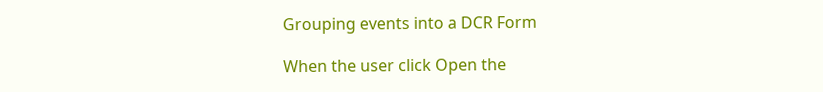Grouping events into a DCR Form

When the user click Open the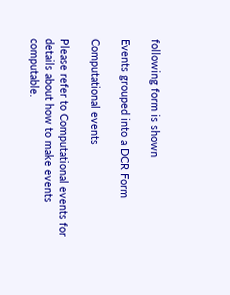following form is shown

Events grouped into a DCR Form

Computational events

Please refer to Computational events for details about how to make events computable.